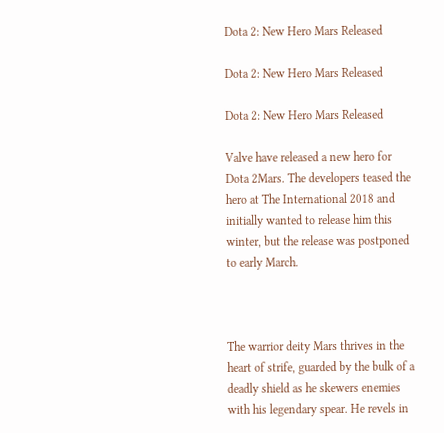Dota 2: New Hero Mars Released

Dota 2: New Hero Mars Released

Dota 2: New Hero Mars Released

Valve have released a new hero for Dota 2Mars. The developers teased the hero at The International 2018 and initially wanted to release him this winter, but the release was postponed to early March.



The warrior deity Mars thrives in the heart of strife, guarded by the bulk of a deadly shield as he skewers enemies with his legendary spear. He revels in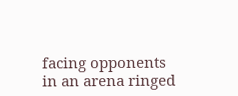facing opponents in an arena ringed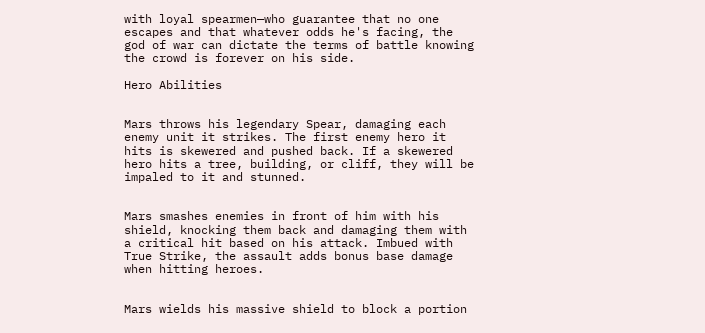with loyal spearmen—who guarantee that no one escapes and that whatever odds he's facing, the god of war can dictate the terms of battle knowing the crowd is forever on his side.

Hero Abilities


Mars throws his legendary Spear, damaging each enemy unit it strikes. The first enemy hero it hits is skewered and pushed back. If a skewered hero hits a tree, building, or cliff, they will be impaled to it and stunned.


Mars smashes enemies in front of him with his shield, knocking them back and damaging them with a critical hit based on his attack. Imbued with True Strike, the assault adds bonus base damage when hitting heroes.


Mars wields his massive shield to block a portion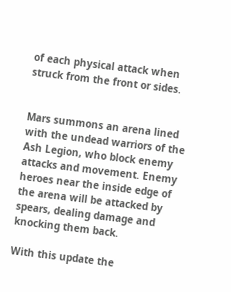of each physical attack when struck from the front or sides.


Mars summons an arena lined with the undead warriors of the Ash Legion, who block enemy attacks and movement. Enemy heroes near the inside edge of the arena will be attacked by spears, dealing damage and knocking them back.

With this update the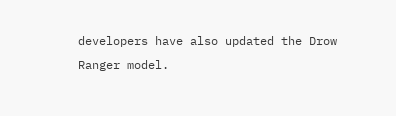developers have also updated the Drow Ranger model.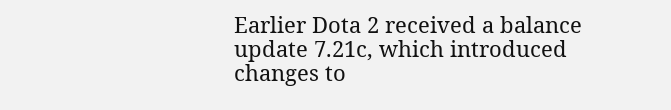Earlier Dota 2 received a balance update 7.21c, which introduced changes to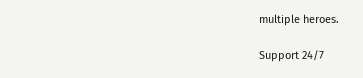multiple heroes.

Support 24/7